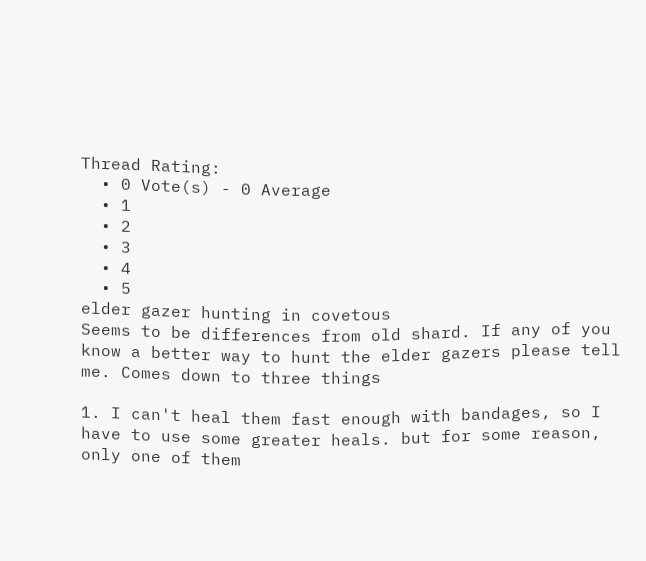Thread Rating:
  • 0 Vote(s) - 0 Average
  • 1
  • 2
  • 3
  • 4
  • 5
elder gazer hunting in covetous
Seems to be differences from old shard. If any of you know a better way to hunt the elder gazers please tell me. Comes down to three things

1. I can't heal them fast enough with bandages, so I have to use some greater heals. but for some reason, only one of them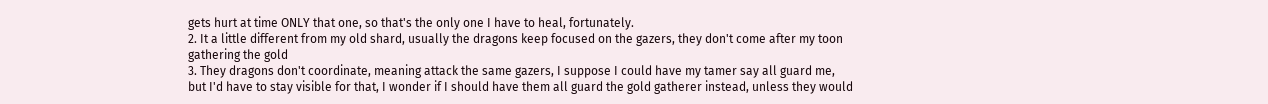gets hurt at time ONLY that one, so that's the only one I have to heal, fortunately.
2. It a little different from my old shard, usually the dragons keep focused on the gazers, they don't come after my toon gathering the gold
3. They dragons don't coordinate, meaning attack the same gazers, I suppose I could have my tamer say all guard me, but I'd have to stay visible for that, I wonder if I should have them all guard the gold gatherer instead, unless they would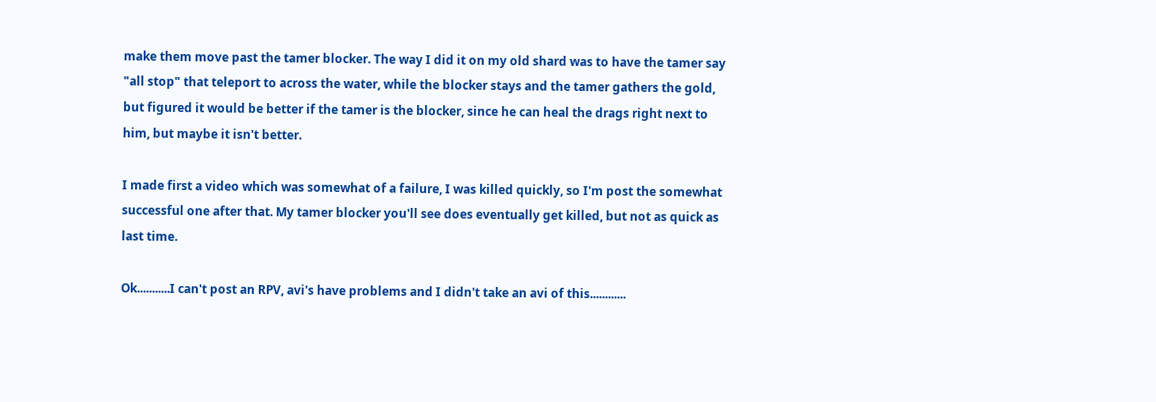make them move past the tamer blocker. The way I did it on my old shard was to have the tamer say "all stop" that teleport to across the water, while the blocker stays and the tamer gathers the gold, but figured it would be better if the tamer is the blocker, since he can heal the drags right next to him, but maybe it isn't better.

I made first a video which was somewhat of a failure, I was killed quickly, so I'm post the somewhat successful one after that. My tamer blocker you'll see does eventually get killed, but not as quick as last time.

Ok...........I can't post an RPV, avi's have problems and I didn't take an avi of this............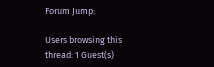Forum Jump:

Users browsing this thread: 1 Guest(s)